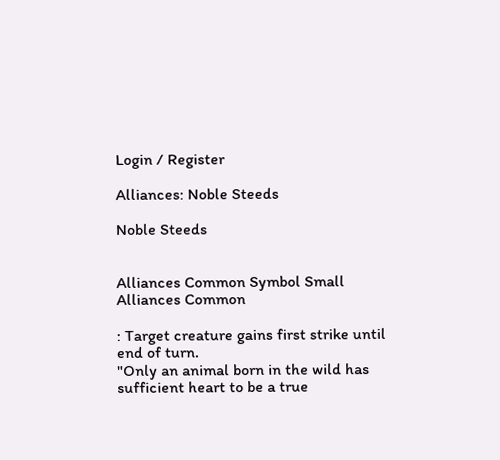Login / Register

Alliances: Noble Steeds

Noble Steeds


Alliances Common Symbol Small Alliances Common

: Target creature gains first strike until end of turn.
"Only an animal born in the wild has sufficient heart to be a true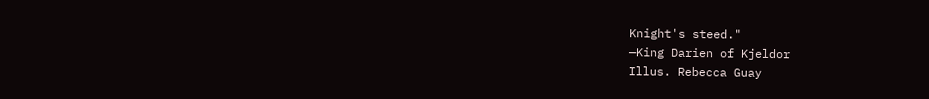Knight's steed."
—King Darien of Kjeldor
Illus. Rebecca Guay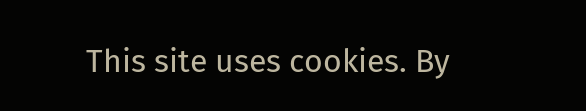This site uses cookies. By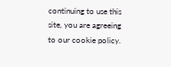continuing to use this site, you are agreeing to our cookie policy.